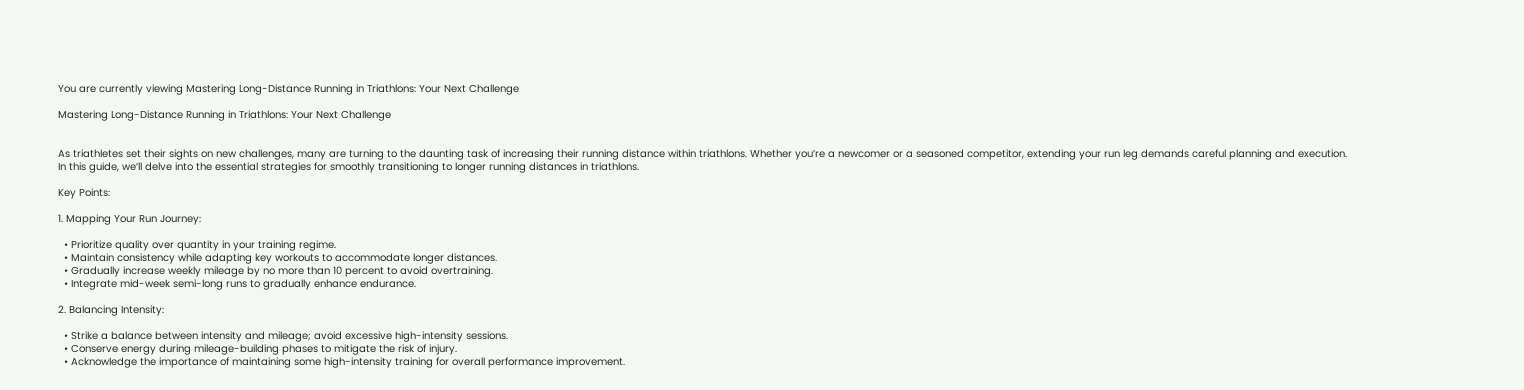You are currently viewing Mastering Long-Distance Running in Triathlons: Your Next Challenge

Mastering Long-Distance Running in Triathlons: Your Next Challenge


As triathletes set their sights on new challenges, many are turning to the daunting task of increasing their running distance within triathlons. Whether you’re a newcomer or a seasoned competitor, extending your run leg demands careful planning and execution. In this guide, we’ll delve into the essential strategies for smoothly transitioning to longer running distances in triathlons.

Key Points:

1. Mapping Your Run Journey:

  • Prioritize quality over quantity in your training regime.
  • Maintain consistency while adapting key workouts to accommodate longer distances.
  • Gradually increase weekly mileage by no more than 10 percent to avoid overtraining.
  • Integrate mid-week semi-long runs to gradually enhance endurance.

2. Balancing Intensity:

  • Strike a balance between intensity and mileage; avoid excessive high-intensity sessions.
  • Conserve energy during mileage-building phases to mitigate the risk of injury.
  • Acknowledge the importance of maintaining some high-intensity training for overall performance improvement.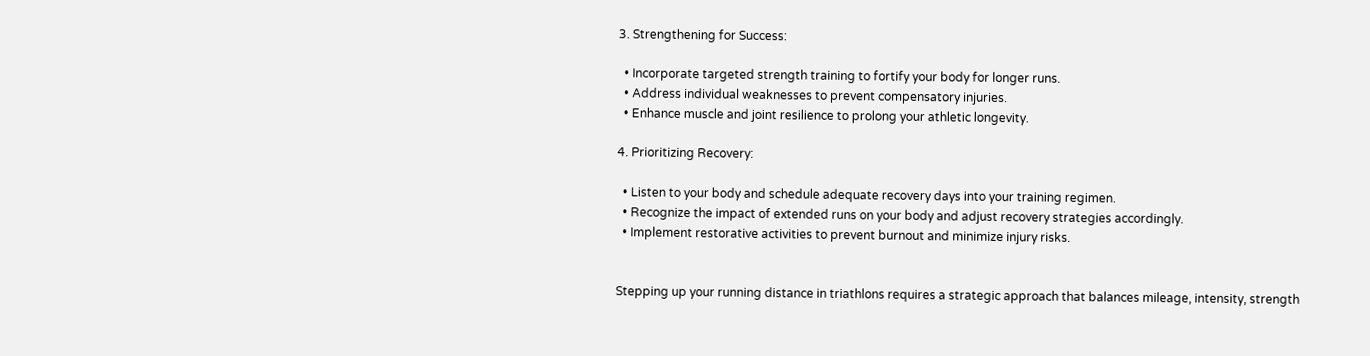3. Strengthening for Success:

  • Incorporate targeted strength training to fortify your body for longer runs.
  • Address individual weaknesses to prevent compensatory injuries.
  • Enhance muscle and joint resilience to prolong your athletic longevity.

4. Prioritizing Recovery:

  • Listen to your body and schedule adequate recovery days into your training regimen.
  • Recognize the impact of extended runs on your body and adjust recovery strategies accordingly.
  • Implement restorative activities to prevent burnout and minimize injury risks.


Stepping up your running distance in triathlons requires a strategic approach that balances mileage, intensity, strength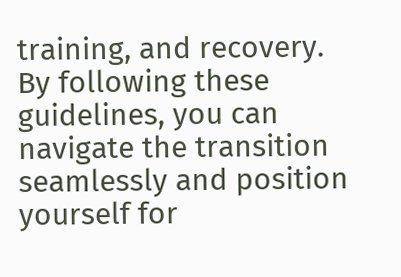training, and recovery. By following these guidelines, you can navigate the transition seamlessly and position yourself for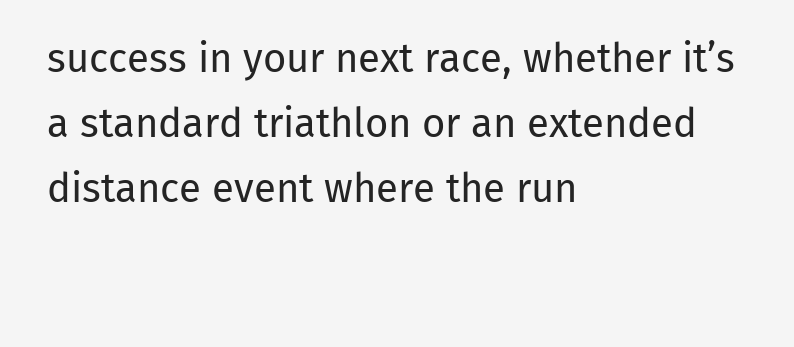success in your next race, whether it’s a standard triathlon or an extended distance event where the run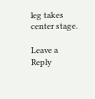leg takes center stage.

Leave a Reply